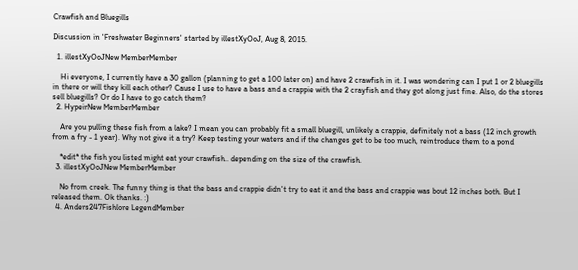Crawfish and Bluegills

Discussion in 'Freshwater Beginners' started by illestXyOoJ, Aug 8, 2015.

  1. illestXyOoJNew MemberMember

    Hi everyone, I currently have a 30 gallon (planning to get a 100 later on) and have 2 crawfish in it. I was wondering can I put 1 or 2 bluegills in there or will they kill each other? Cause I use to have a bass and a crappie with the 2 crayfish and they got along just fine. Also, do the stores sell bluegills? Or do I have to go catch them?
  2. HypeirNew MemberMember

    Are you pulling these fish from a lake? I mean you can probably fit a small bluegill, unlikely a crappie, definitely not a bass (12 inch growth from a fry - 1 year). Why not give it a try? Keep testing your waters and if the changes get to be too much, reintroduce them to a pond

    *edit* the fish you listed might eat your crawfish.. depending on the size of the crawfish.
  3. illestXyOoJNew MemberMember

    No from creek. The funny thing is that the bass and crappie didn't try to eat it and the bass and crappie was bout 12 inches both. But I released them. Ok thanks. :)
  4. Anders247Fishlore LegendMember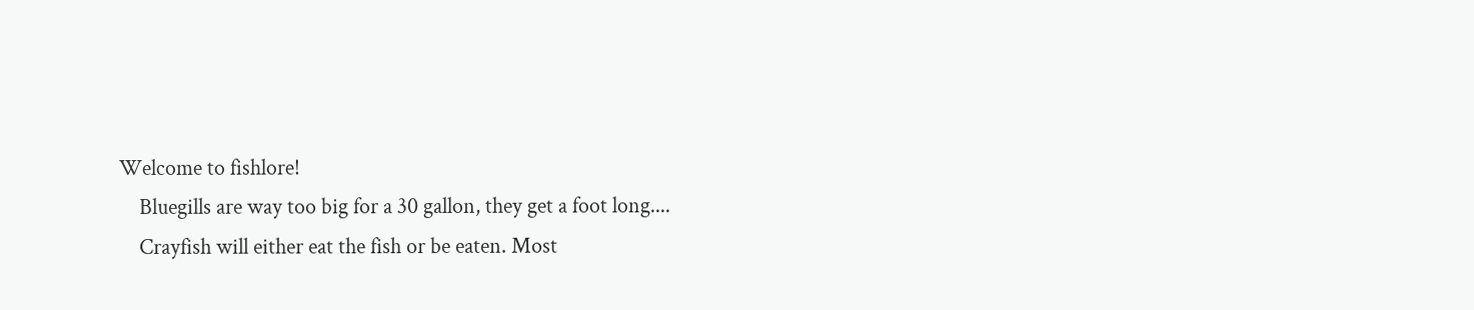Welcome to fishlore!
    Bluegills are way too big for a 30 gallon, they get a foot long....
    Crayfish will either eat the fish or be eaten. Most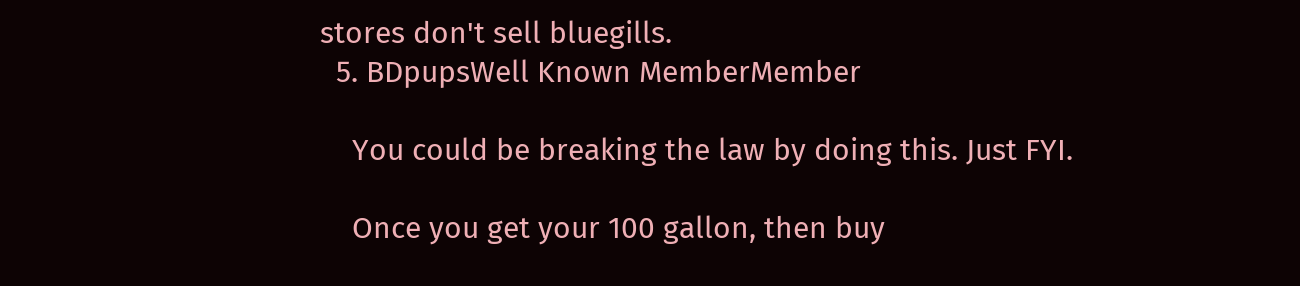stores don't sell bluegills.
  5. BDpupsWell Known MemberMember

    You could be breaking the law by doing this. Just FYI.

    Once you get your 100 gallon, then buy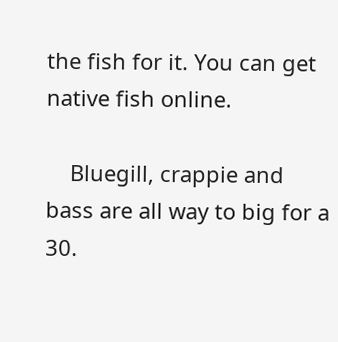the fish for it. You can get native fish online.

    Bluegill, crappie and bass are all way to big for a 30.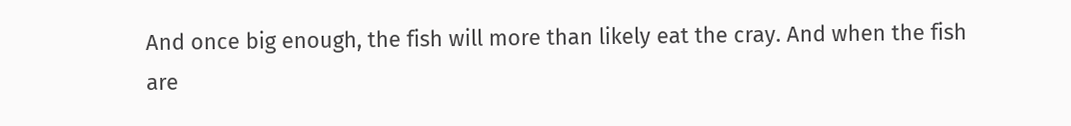And once big enough, the fish will more than likely eat the cray. And when the fish are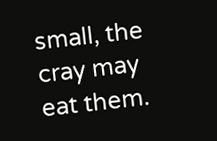small, the cray may eat them.